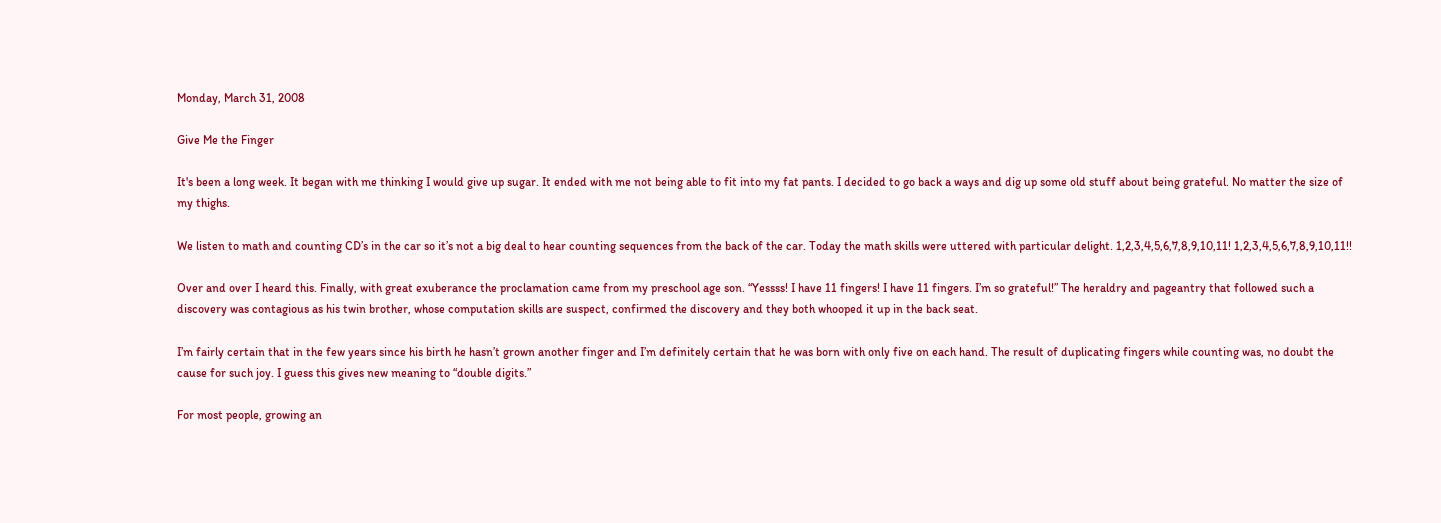Monday, March 31, 2008

Give Me the Finger

It's been a long week. It began with me thinking I would give up sugar. It ended with me not being able to fit into my fat pants. I decided to go back a ways and dig up some old stuff about being grateful. No matter the size of my thighs.

We listen to math and counting CD’s in the car so it’s not a big deal to hear counting sequences from the back of the car. Today the math skills were uttered with particular delight. 1,2,3,4,5,6,7,8,9,10,11! 1,2,3,4,5,6,7,8,9,10,11!!

Over and over I heard this. Finally, with great exuberance the proclamation came from my preschool age son. “Yessss! I have 11 fingers! I have 11 fingers. I’m so grateful!” The heraldry and pageantry that followed such a discovery was contagious as his twin brother, whose computation skills are suspect, confirmed the discovery and they both whooped it up in the back seat.

I’m fairly certain that in the few years since his birth he hasn’t grown another finger and I’m definitely certain that he was born with only five on each hand. The result of duplicating fingers while counting was, no doubt the cause for such joy. I guess this gives new meaning to “double digits.”

For most people, growing an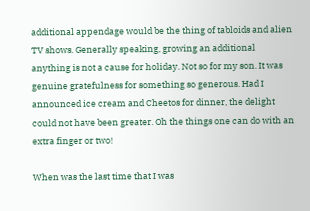additional appendage would be the thing of tabloids and alien TV shows. Generally speaking, growing an additional anything is not a cause for holiday. Not so for my son. It was genuine gratefulness for something so generous. Had I announced ice cream and Cheetos for dinner, the delight could not have been greater. Oh the things one can do with an extra finger or two!

When was the last time that I was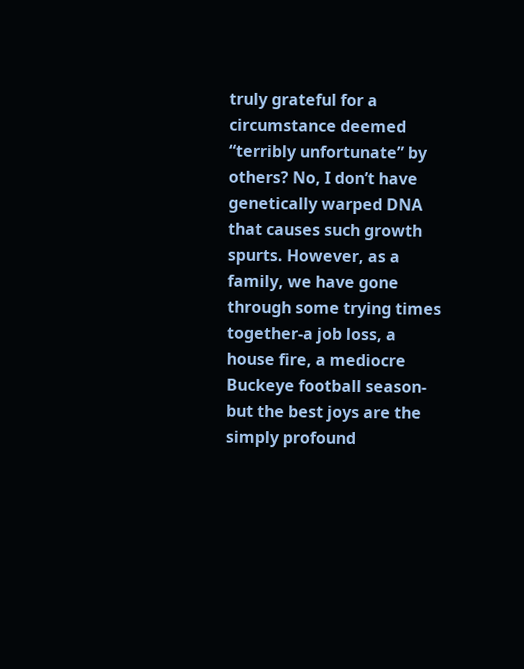truly grateful for a circumstance deemed “terribly unfortunate” by others? No, I don’t have genetically warped DNA that causes such growth spurts. However, as a family, we have gone through some trying times together-a job loss, a house fire, a mediocre Buckeye football season-but the best joys are the simply profound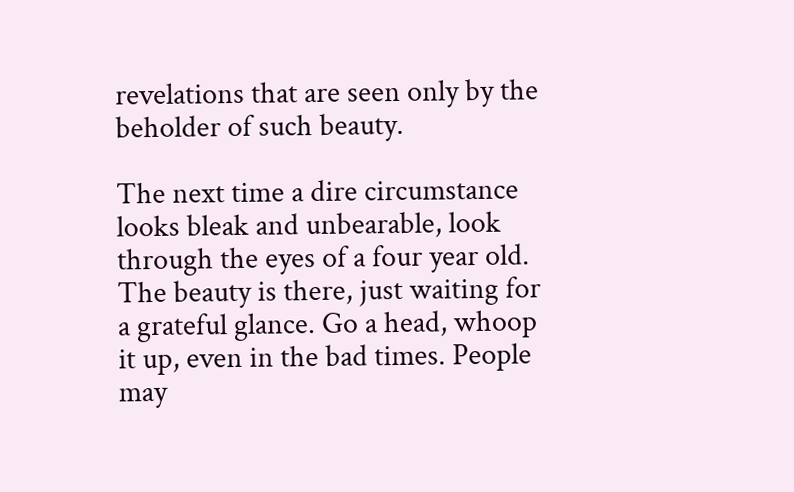revelations that are seen only by the beholder of such beauty.

The next time a dire circumstance looks bleak and unbearable, look through the eyes of a four year old. The beauty is there, just waiting for a grateful glance. Go a head, whoop it up, even in the bad times. People may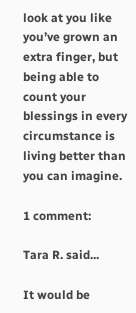look at you like you’ve grown an extra finger, but being able to count your blessings in every circumstance is living better than you can imagine.

1 comment:

Tara R. said...

It would be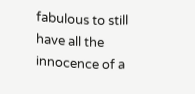fabulous to still have all the innocence of a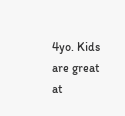4yo. Kids are great at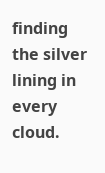finding the silver lining in every cloud.